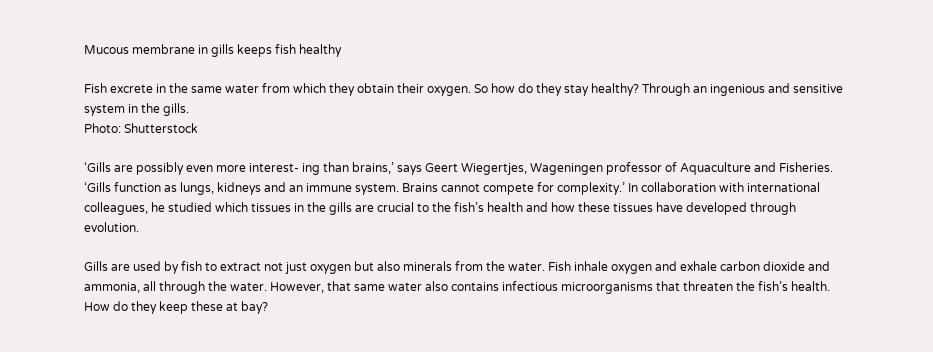Mucous membrane in gills keeps fish healthy

Fish excrete in the same water from which they obtain their oxygen. So how do they stay healthy? Through an ingenious and sensitive system in the gills.
Photo: Shutterstock

‘Gills are possibly even more interest- ing than brains,’ says Geert Wiegertjes, Wageningen professor of Aquaculture and Fisheries. ‘Gills function as lungs, kidneys and an immune system. Brains cannot compete for complexity.’ In collaboration with international colleagues, he studied which tissues in the gills are crucial to the fish’s health and how these tissues have developed through evolution.

Gills are used by fish to extract not just oxygen but also minerals from the water. Fish inhale oxygen and exhale carbon dioxide and ammonia, all through the water. However, that same water also contains infectious microorganisms that threaten the fish’s health. How do they keep these at bay?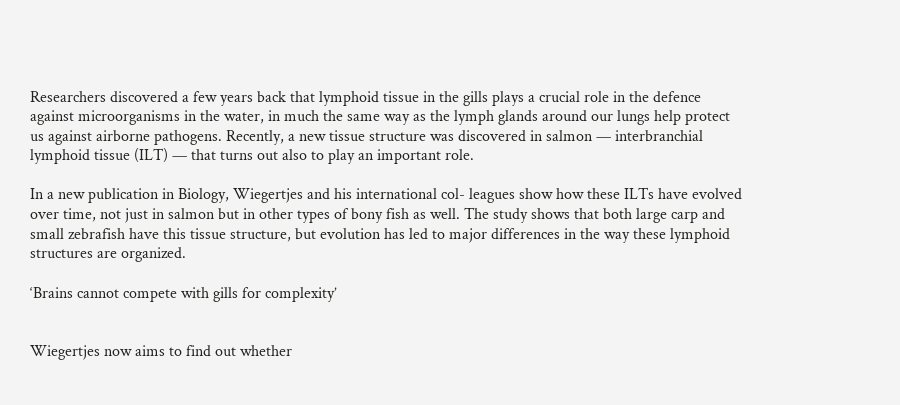Researchers discovered a few years back that lymphoid tissue in the gills plays a crucial role in the defence against microorganisms in the water, in much the same way as the lymph glands around our lungs help protect us against airborne pathogens. Recently, a new tissue structure was discovered in salmon — interbranchial lymphoid tissue (ILT) — that turns out also to play an important role.

In a new publication in Biology, Wiegertjes and his international col- leagues show how these ILTs have evolved over time, not just in salmon but in other types of bony fish as well. The study shows that both large carp and small zebrafish have this tissue structure, but evolution has led to major differences in the way these lymphoid structures are organized.

‘Brains cannot compete with gills for complexity’


Wiegertjes now aims to find out whether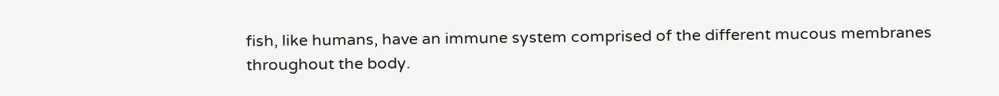fish, like humans, have an immune system comprised of the different mucous membranes throughout the body.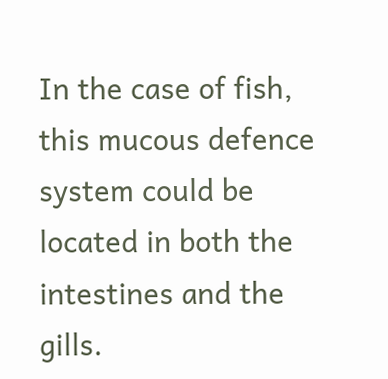In the case of fish, this mucous defence system could be located in both the intestines and the gills.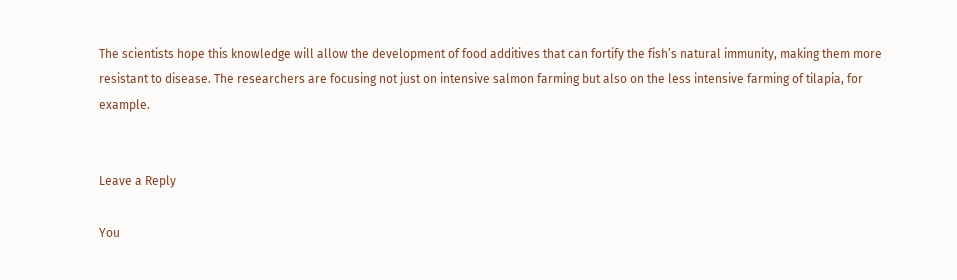The scientists hope this knowledge will allow the development of food additives that can fortify the fish’s natural immunity, making them more resistant to disease. The researchers are focusing not just on intensive salmon farming but also on the less intensive farming of tilapia, for example.


Leave a Reply

You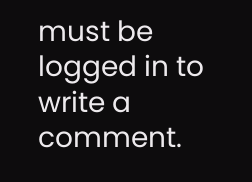must be logged in to write a comment.